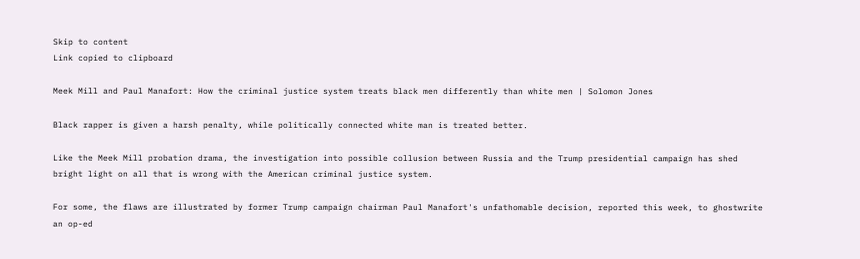Skip to content
Link copied to clipboard

Meek Mill and Paul Manafort: How the criminal justice system treats black men differently than white men | Solomon Jones

Black rapper is given a harsh penalty, while politically connected white man is treated better.

Like the Meek Mill probation drama, the investigation into possible collusion between Russia and the Trump presidential campaign has shed bright light on all that is wrong with the American criminal justice system.

For some, the flaws are illustrated by former Trump campaign chairman Paul Manafort's unfathomable decision, reported this week, to ghostwrite an op-ed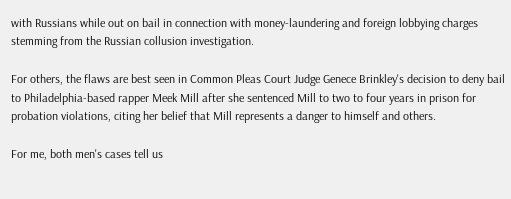with Russians while out on bail in connection with money-laundering and foreign lobbying charges stemming from the Russian collusion investigation.

For others, the flaws are best seen in Common Pleas Court Judge Genece Brinkley's decision to deny bail to Philadelphia-based rapper Meek Mill after she sentenced Mill to two to four years in prison for probation violations, citing her belief that Mill represents a danger to himself and others.

For me, both men's cases tell us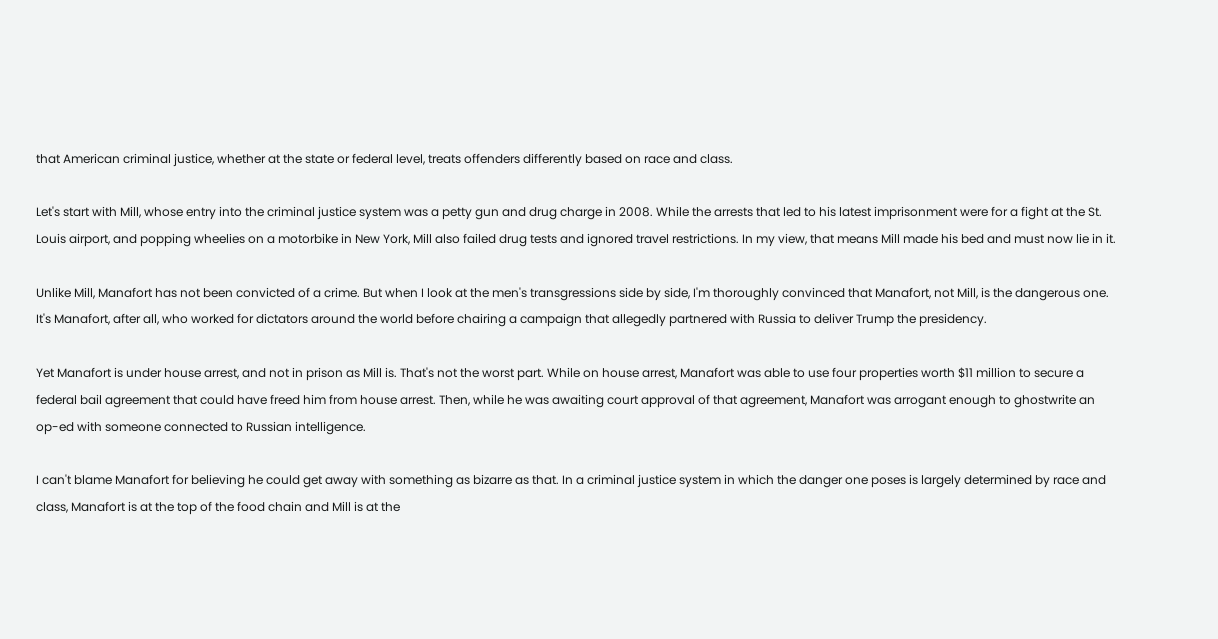that American criminal justice, whether at the state or federal level, treats offenders differently based on race and class.

Let's start with Mill, whose entry into the criminal justice system was a petty gun and drug charge in 2008. While the arrests that led to his latest imprisonment were for a fight at the St. Louis airport, and popping wheelies on a motorbike in New York, Mill also failed drug tests and ignored travel restrictions. In my view, that means Mill made his bed and must now lie in it.

Unlike Mill, Manafort has not been convicted of a crime. But when I look at the men's transgressions side by side, I'm thoroughly convinced that Manafort, not Mill, is the dangerous one. It's Manafort, after all, who worked for dictators around the world before chairing a campaign that allegedly partnered with Russia to deliver Trump the presidency.

Yet Manafort is under house arrest, and not in prison as Mill is. That's not the worst part. While on house arrest, Manafort was able to use four properties worth $11 million to secure a federal bail agreement that could have freed him from house arrest. Then, while he was awaiting court approval of that agreement, Manafort was arrogant enough to ghostwrite an op-ed with someone connected to Russian intelligence.

I can't blame Manafort for believing he could get away with something as bizarre as that. In a criminal justice system in which the danger one poses is largely determined by race and class, Manafort is at the top of the food chain and Mill is at the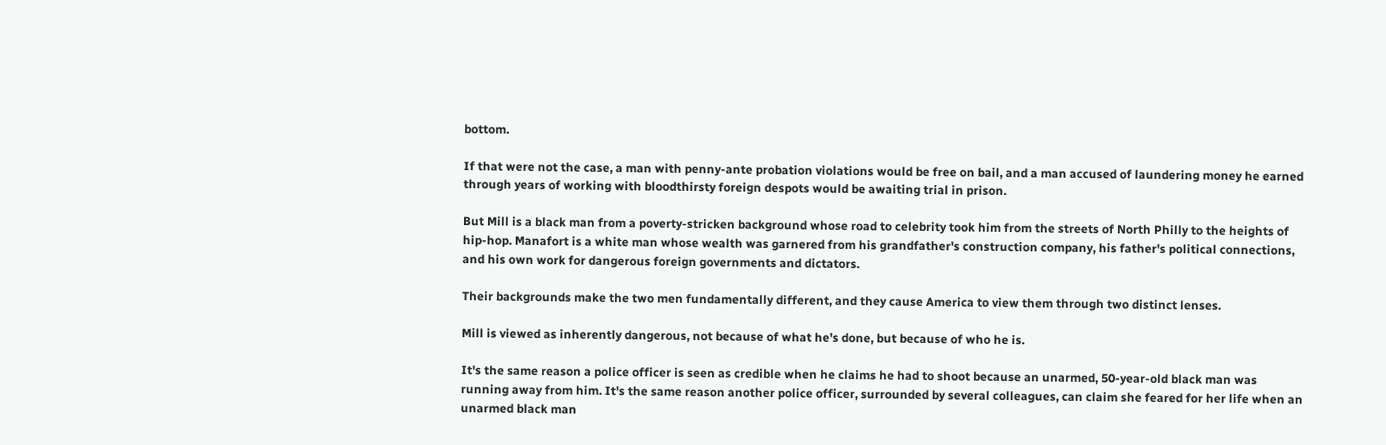bottom.

If that were not the case, a man with penny-ante probation violations would be free on bail, and a man accused of laundering money he earned through years of working with bloodthirsty foreign despots would be awaiting trial in prison.

But Mill is a black man from a poverty-stricken background whose road to celebrity took him from the streets of North Philly to the heights of hip-hop. Manafort is a white man whose wealth was garnered from his grandfather's construction company, his father's political connections, and his own work for dangerous foreign governments and dictators.

Their backgrounds make the two men fundamentally different, and they cause America to view them through two distinct lenses.

Mill is viewed as inherently dangerous, not because of what he's done, but because of who he is.

It's the same reason a police officer is seen as credible when he claims he had to shoot because an unarmed, 50-year-old black man was running away from him. It's the same reason another police officer, surrounded by several colleagues, can claim she feared for her life when an unarmed black man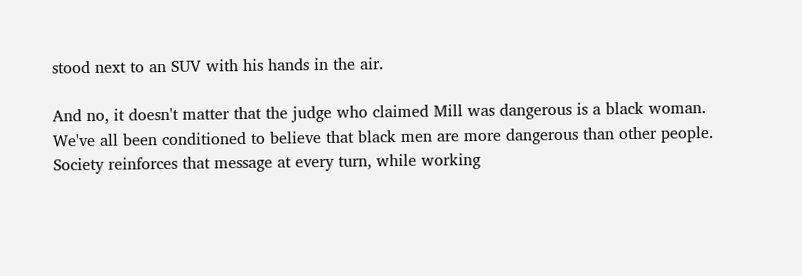stood next to an SUV with his hands in the air.

And no, it doesn't matter that the judge who claimed Mill was dangerous is a black woman. We've all been conditioned to believe that black men are more dangerous than other people. Society reinforces that message at every turn, while working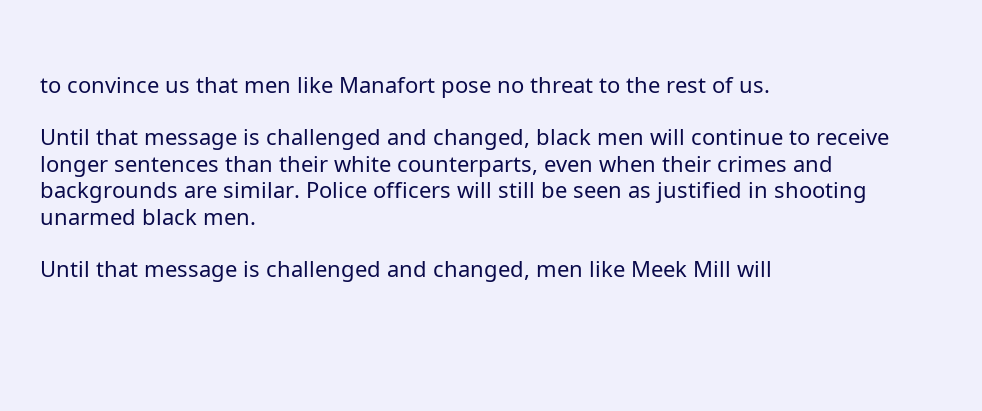to convince us that men like Manafort pose no threat to the rest of us.

Until that message is challenged and changed, black men will continue to receive longer sentences than their white counterparts, even when their crimes and backgrounds are similar. Police officers will still be seen as justified in shooting unarmed black men.

Until that message is challenged and changed, men like Meek Mill will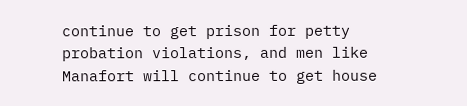continue to get prison for petty probation violations, and men like Manafort will continue to get house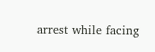arrest while facing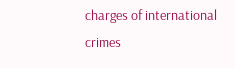charges of international crimes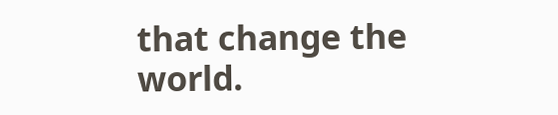that change the world.